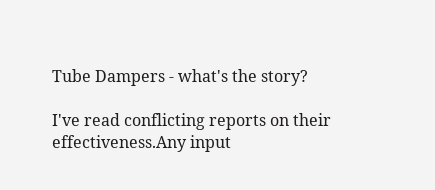Tube Dampers - what's the story?

I've read conflicting reports on their effectiveness.Any input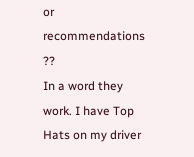or recommendations ??
In a word they work. I have Top Hats on my driver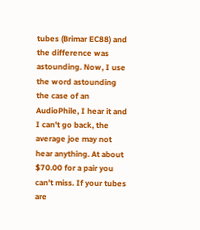tubes (Brimar EC88) and the difference was astounding. Now, I use the word astounding the case of an AudioPhile, I hear it and I can't go back, the average joe may not hear anything. At about $70.00 for a pair you can't miss. If your tubes are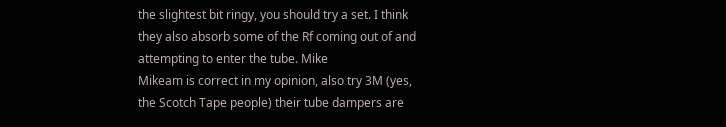the slightest bit ringy, you should try a set. I think they also absorb some of the Rf coming out of and attempting to enter the tube. Mike
Mikeam is correct in my opinion, also try 3M (yes, the Scotch Tape people) their tube dampers are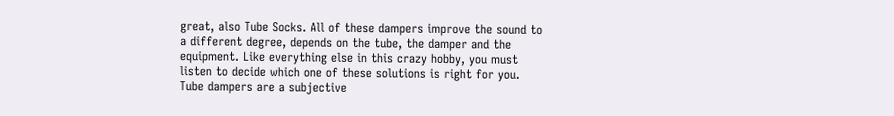great, also Tube Socks. All of these dampers improve the sound to a different degree, depends on the tube, the damper and the equipment. Like everything else in this crazy hobby, you must listen to decide which one of these solutions is right for you.
Tube dampers are a subjective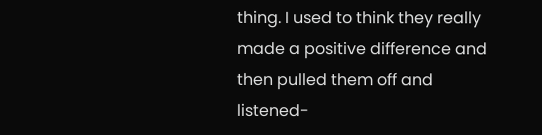thing. I used to think they really made a positive difference and then pulled them off and listened-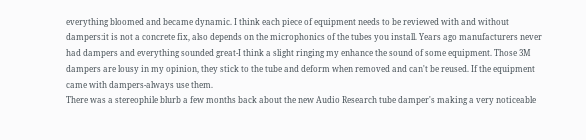everything bloomed and became dynamic. I think each piece of equipment needs to be reviewed with and without dampers:it is not a concrete fix, also depends on the microphonics of the tubes you install. Years ago manufacturers never had dampers and everything sounded great-I think a slight ringing my enhance the sound of some equipment. Those 3M dampers are lousy in my opinion, they stick to the tube and deform when removed and can't be reused. If the equipment came with dampers-always use them.
There was a stereophile blurb a few months back about the new Audio Research tube damper's making a very noticeable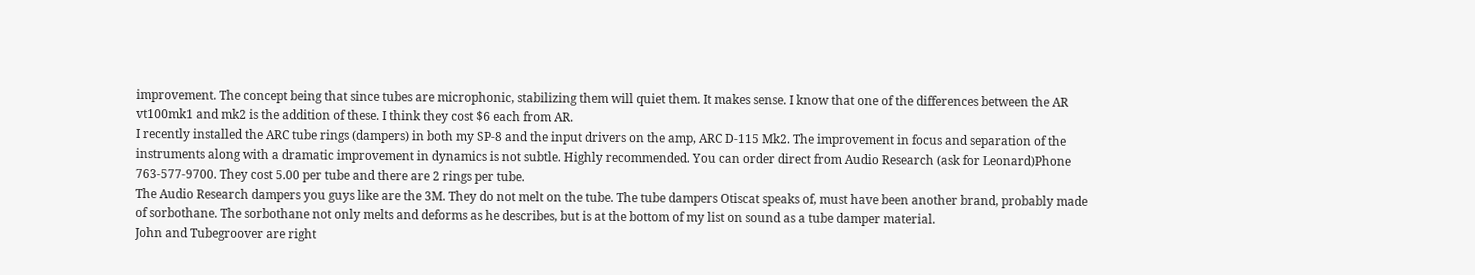improvement. The concept being that since tubes are microphonic, stabilizing them will quiet them. It makes sense. I know that one of the differences between the AR vt100mk1 and mk2 is the addition of these. I think they cost $6 each from AR.
I recently installed the ARC tube rings (dampers) in both my SP-8 and the input drivers on the amp, ARC D-115 Mk2. The improvement in focus and separation of the instruments along with a dramatic improvement in dynamics is not subtle. Highly recommended. You can order direct from Audio Research (ask for Leonard)Phone 763-577-9700. They cost 5.00 per tube and there are 2 rings per tube.
The Audio Research dampers you guys like are the 3M. They do not melt on the tube. The tube dampers Otiscat speaks of, must have been another brand, probably made of sorbothane. The sorbothane not only melts and deforms as he describes, but is at the bottom of my list on sound as a tube damper material.
John and Tubegroover are right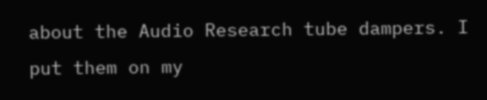about the Audio Research tube dampers. I put them on my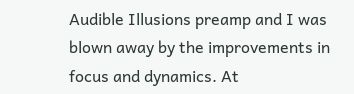Audible Illusions preamp and I was blown away by the improvements in focus and dynamics. At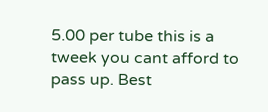5.00 per tube this is a tweek you cant afford to pass up. Best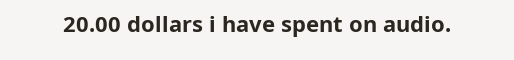20.00 dollars i have spent on audio.